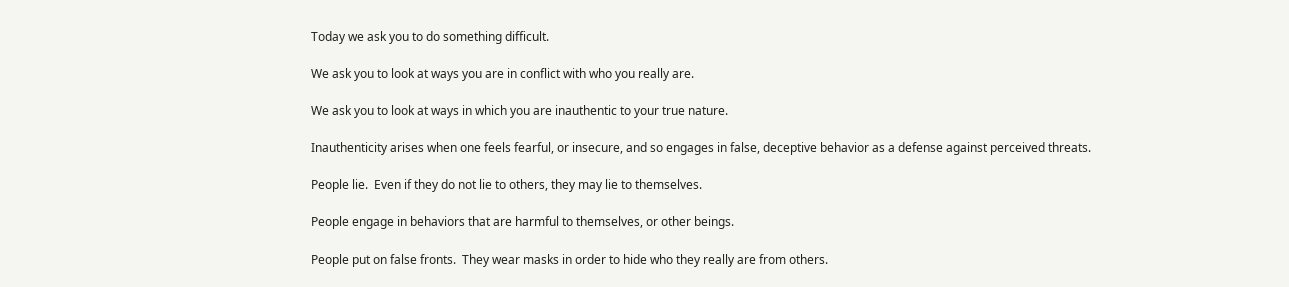Today we ask you to do something difficult.

We ask you to look at ways you are in conflict with who you really are.

We ask you to look at ways in which you are inauthentic to your true nature.

Inauthenticity arises when one feels fearful, or insecure, and so engages in false, deceptive behavior as a defense against perceived threats.

People lie.  Even if they do not lie to others, they may lie to themselves.

People engage in behaviors that are harmful to themselves, or other beings.

People put on false fronts.  They wear masks in order to hide who they really are from others.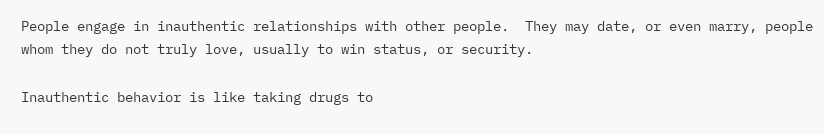People engage in inauthentic relationships with other people.  They may date, or even marry, people whom they do not truly love, usually to win status, or security.

Inauthentic behavior is like taking drugs to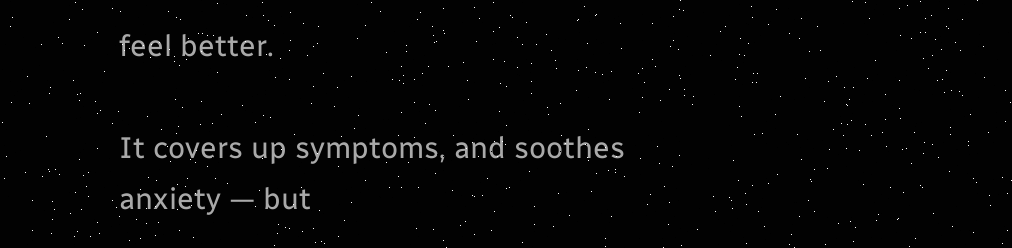feel better.

It covers up symptoms, and soothes anxiety — but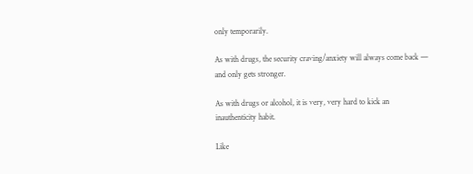only temporarily.

As with drugs, the security craving/anxiety will always come back — and only gets stronger.

As with drugs or alcohol, it is very, very hard to kick an inauthenticity habit.

Like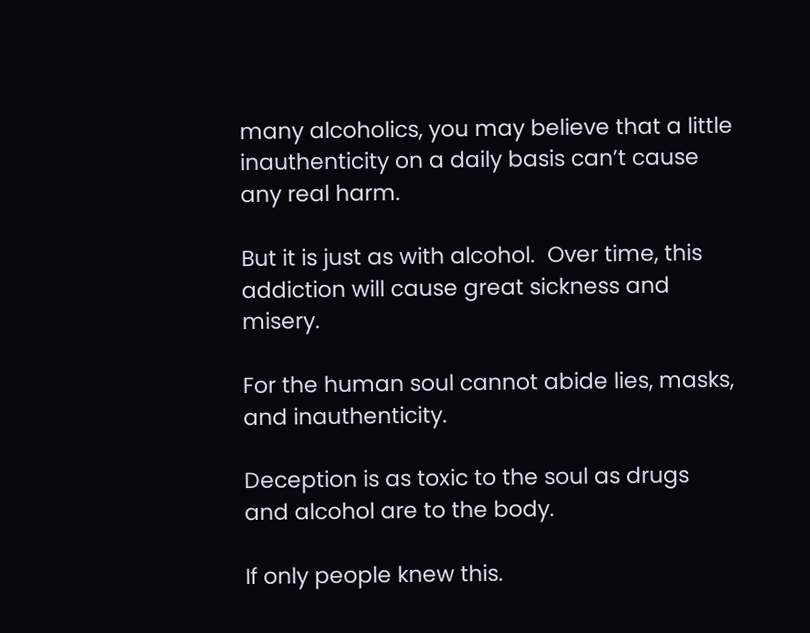many alcoholics, you may believe that a little inauthenticity on a daily basis can’t cause any real harm.

But it is just as with alcohol.  Over time, this addiction will cause great sickness and misery.

For the human soul cannot abide lies, masks, and inauthenticity.

Deception is as toxic to the soul as drugs and alcohol are to the body.

If only people knew this.